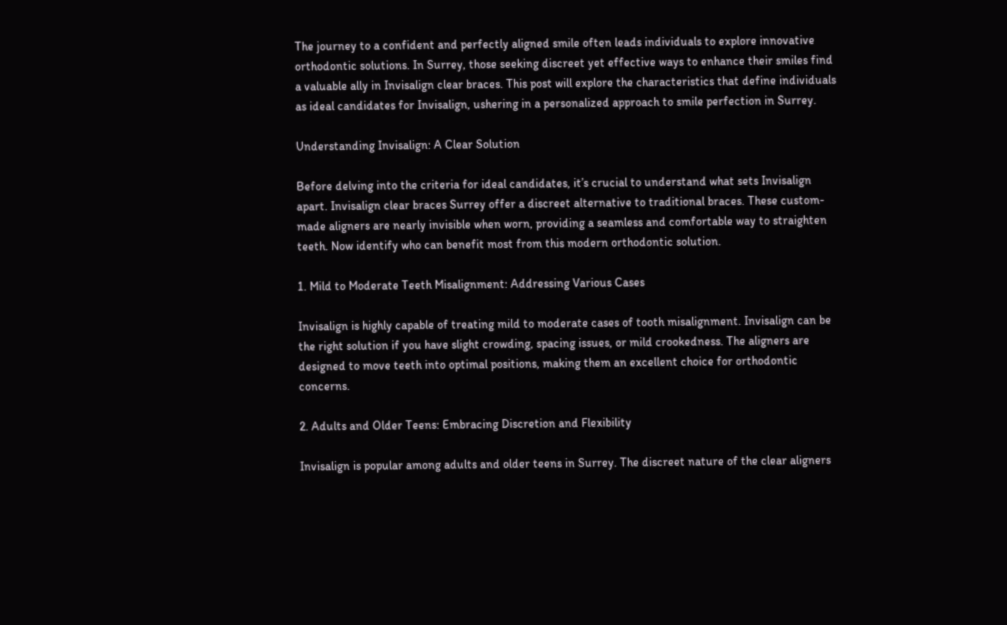The journey to a confident and perfectly aligned smile often leads individuals to explore innovative orthodontic solutions. In Surrey, those seeking discreet yet effective ways to enhance their smiles find a valuable ally in Invisalign clear braces. This post will explore the characteristics that define individuals as ideal candidates for Invisalign, ushering in a personalized approach to smile perfection in Surrey.

Understanding Invisalign: A Clear Solution

Before delving into the criteria for ideal candidates, it’s crucial to understand what sets Invisalign apart. Invisalign clear braces Surrey offer a discreet alternative to traditional braces. These custom-made aligners are nearly invisible when worn, providing a seamless and comfortable way to straighten teeth. Now identify who can benefit most from this modern orthodontic solution.

1. Mild to Moderate Teeth Misalignment: Addressing Various Cases

Invisalign is highly capable of treating mild to moderate cases of tooth misalignment. Invisalign can be the right solution if you have slight crowding, spacing issues, or mild crookedness. The aligners are designed to move teeth into optimal positions, making them an excellent choice for orthodontic concerns.

2. Adults and Older Teens: Embracing Discretion and Flexibility

Invisalign is popular among adults and older teens in Surrey. The discreet nature of the clear aligners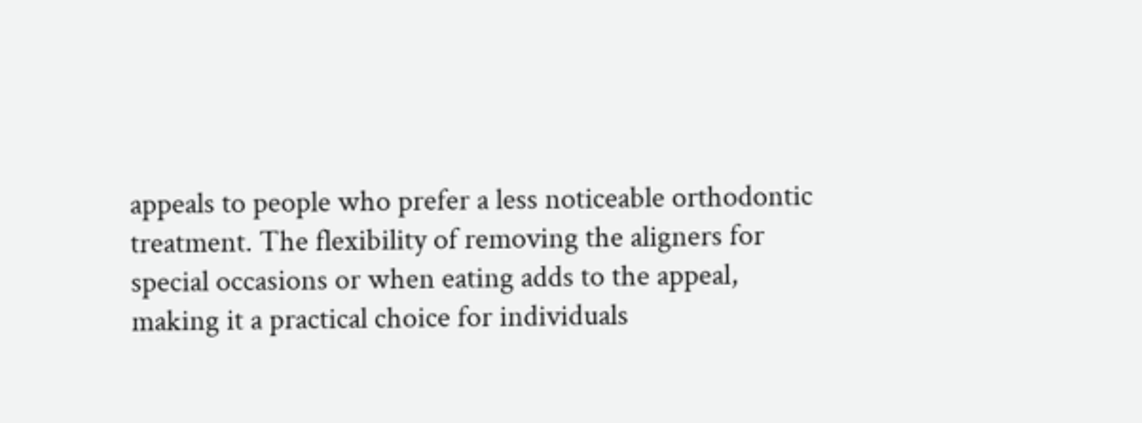appeals to people who prefer a less noticeable orthodontic treatment. The flexibility of removing the aligners for special occasions or when eating adds to the appeal, making it a practical choice for individuals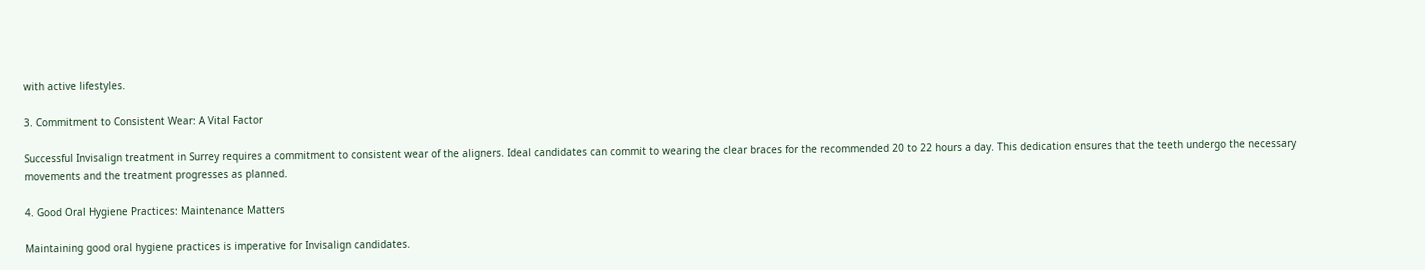with active lifestyles.

3. Commitment to Consistent Wear: A Vital Factor

Successful Invisalign treatment in Surrey requires a commitment to consistent wear of the aligners. Ideal candidates can commit to wearing the clear braces for the recommended 20 to 22 hours a day. This dedication ensures that the teeth undergo the necessary movements and the treatment progresses as planned.

4. Good Oral Hygiene Practices: Maintenance Matters

Maintaining good oral hygiene practices is imperative for Invisalign candidates.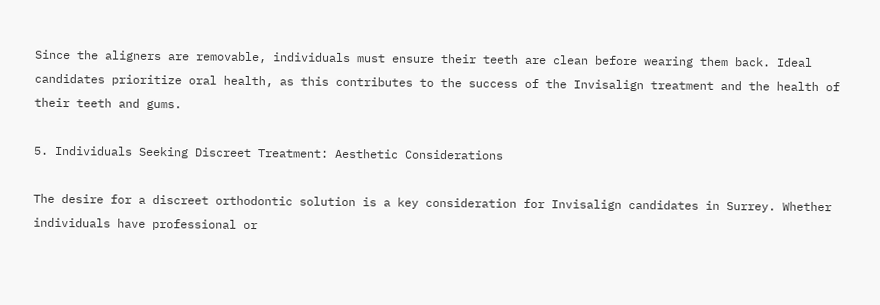Since the aligners are removable, individuals must ensure their teeth are clean before wearing them back. Ideal candidates prioritize oral health, as this contributes to the success of the Invisalign treatment and the health of their teeth and gums.

5. Individuals Seeking Discreet Treatment: Aesthetic Considerations

The desire for a discreet orthodontic solution is a key consideration for Invisalign candidates in Surrey. Whether individuals have professional or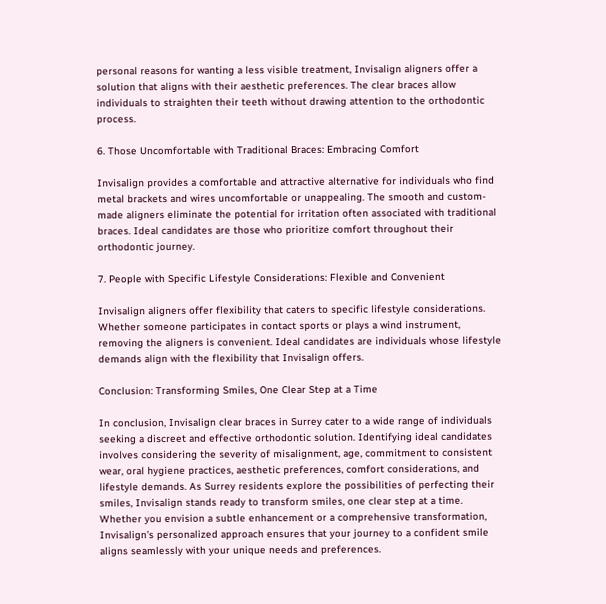personal reasons for wanting a less visible treatment, Invisalign aligners offer a solution that aligns with their aesthetic preferences. The clear braces allow individuals to straighten their teeth without drawing attention to the orthodontic process.

6. Those Uncomfortable with Traditional Braces: Embracing Comfort

Invisalign provides a comfortable and attractive alternative for individuals who find metal brackets and wires uncomfortable or unappealing. The smooth and custom-made aligners eliminate the potential for irritation often associated with traditional braces. Ideal candidates are those who prioritize comfort throughout their orthodontic journey.

7. People with Specific Lifestyle Considerations: Flexible and Convenient

Invisalign aligners offer flexibility that caters to specific lifestyle considerations. Whether someone participates in contact sports or plays a wind instrument, removing the aligners is convenient. Ideal candidates are individuals whose lifestyle demands align with the flexibility that Invisalign offers.

Conclusion: Transforming Smiles, One Clear Step at a Time

In conclusion, Invisalign clear braces in Surrey cater to a wide range of individuals seeking a discreet and effective orthodontic solution. Identifying ideal candidates involves considering the severity of misalignment, age, commitment to consistent wear, oral hygiene practices, aesthetic preferences, comfort considerations, and lifestyle demands. As Surrey residents explore the possibilities of perfecting their smiles, Invisalign stands ready to transform smiles, one clear step at a time. Whether you envision a subtle enhancement or a comprehensive transformation, Invisalign’s personalized approach ensures that your journey to a confident smile aligns seamlessly with your unique needs and preferences.